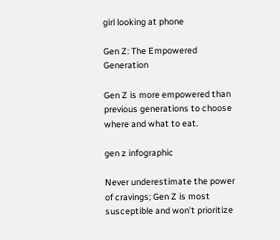girl looking at phone

Gen Z: The Empowered Generation

Gen Z is more empowered than previous generations to choose where and what to eat.

gen z infographic

Never underestimate the power of cravings; Gen Z is most susceptible and won’t prioritize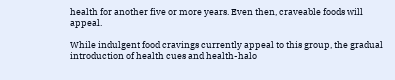health for another five or more years. Even then, craveable foods will appeal.

While indulgent food cravings currently appeal to this group, the gradual introduction of health cues and health-halo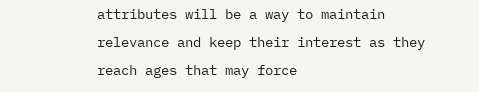attributes will be a way to maintain relevance and keep their interest as they reach ages that may force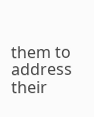them to address their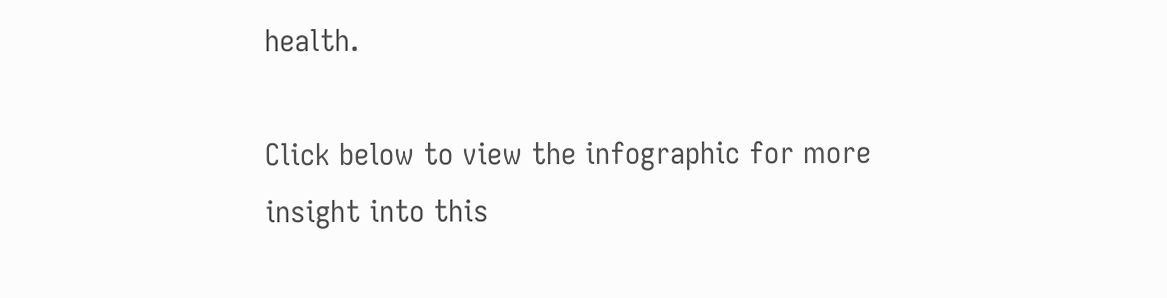health.

Click below to view the infographic for more insight into this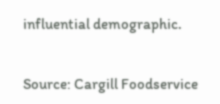influential demographic.


Source: Cargill Foodservice